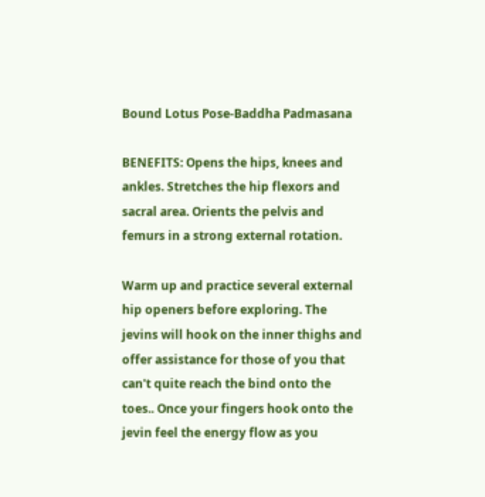Bound Lotus Pose-Baddha Padmasana

BENEFITS: Opens the hips, knees and ankles. Stretches the hip flexors and sacral area. Orients the pelvis and femurs in a strong external rotation.

Warm up and practice several external hip openers before exploring. The jevins will hook on the inner thighs and offer assistance for those of you that can't quite reach the bind onto the toes.. Once your fingers hook onto the jevin feel the energy flow as you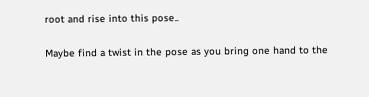root and rise into this pose..

Maybe find a twist in the pose as you bring one hand to the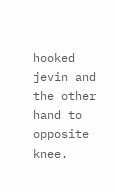hooked jevin and the other hand to opposite knee.